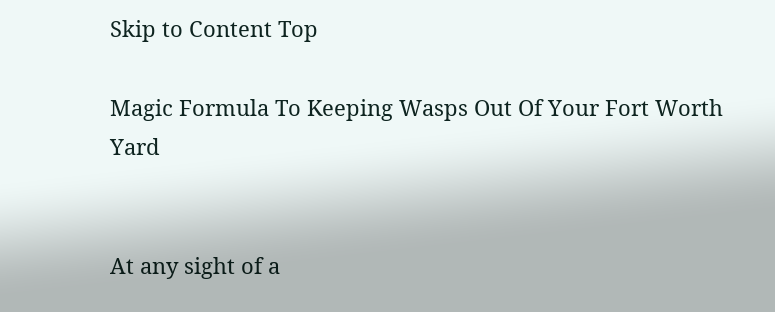Skip to Content Top

Magic Formula To Keeping Wasps Out Of Your Fort Worth Yard


At any sight of a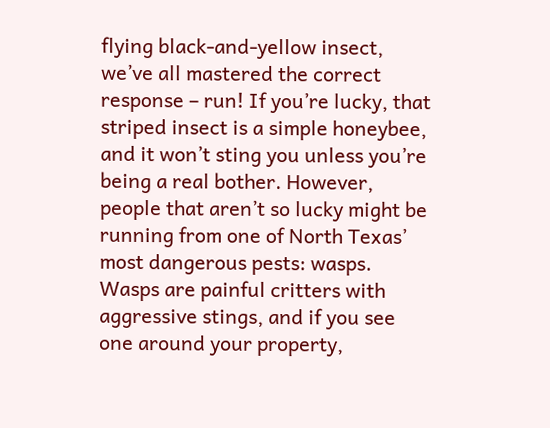flying black-and-yellow insect, we’ve all mastered the correct response – run! If you’re lucky, that striped insect is a simple honeybee, and it won’t sting you unless you’re being a real bother. However, people that aren’t so lucky might be running from one of North Texas’ most dangerous pests: wasps. Wasps are painful critters with aggressive stings, and if you see one around your property,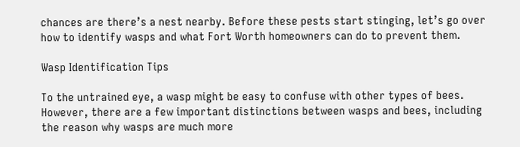chances are there’s a nest nearby. Before these pests start stinging, let’s go over how to identify wasps and what Fort Worth homeowners can do to prevent them.

Wasp Identification Tips

To the untrained eye, a wasp might be easy to confuse with other types of bees. However, there are a few important distinctions between wasps and bees, including the reason why wasps are much more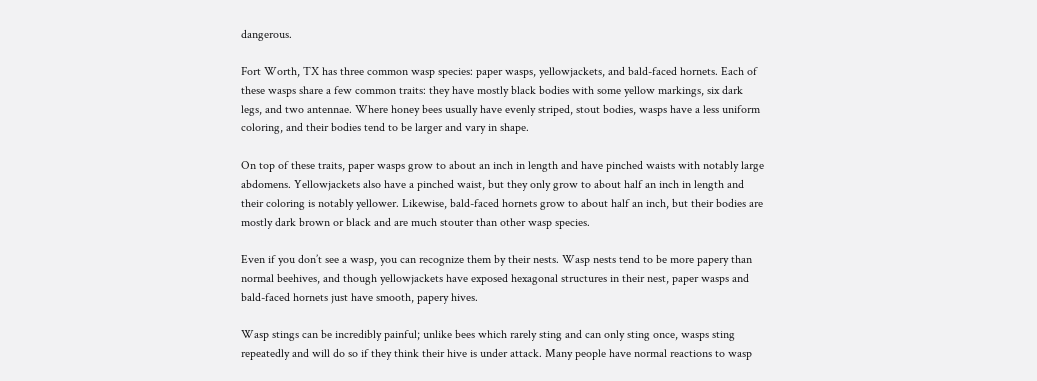dangerous.

Fort Worth, TX has three common wasp species: paper wasps, yellowjackets, and bald-faced hornets. Each of these wasps share a few common traits: they have mostly black bodies with some yellow markings, six dark legs, and two antennae. Where honey bees usually have evenly striped, stout bodies, wasps have a less uniform coloring, and their bodies tend to be larger and vary in shape.

On top of these traits, paper wasps grow to about an inch in length and have pinched waists with notably large abdomens. Yellowjackets also have a pinched waist, but they only grow to about half an inch in length and their coloring is notably yellower. Likewise, bald-faced hornets grow to about half an inch, but their bodies are mostly dark brown or black and are much stouter than other wasp species.

Even if you don’t see a wasp, you can recognize them by their nests. Wasp nests tend to be more papery than normal beehives, and though yellowjackets have exposed hexagonal structures in their nest, paper wasps and bald-faced hornets just have smooth, papery hives.

Wasp stings can be incredibly painful; unlike bees which rarely sting and can only sting once, wasps sting repeatedly and will do so if they think their hive is under attack. Many people have normal reactions to wasp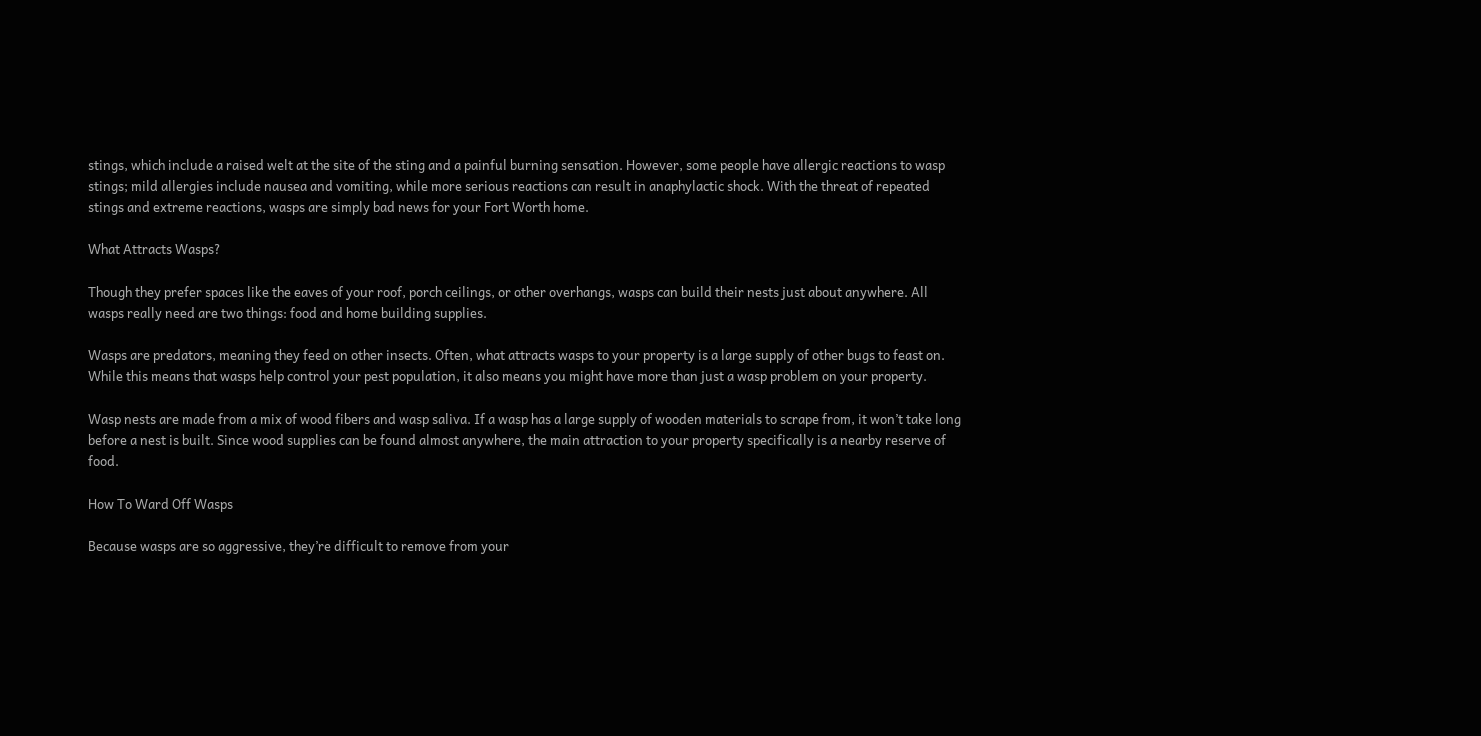stings, which include a raised welt at the site of the sting and a painful burning sensation. However, some people have allergic reactions to wasp stings; mild allergies include nausea and vomiting, while more serious reactions can result in anaphylactic shock. With the threat of repeated stings and extreme reactions, wasps are simply bad news for your Fort Worth home.

What Attracts Wasps?

Though they prefer spaces like the eaves of your roof, porch ceilings, or other overhangs, wasps can build their nests just about anywhere. All wasps really need are two things: food and home building supplies.

Wasps are predators, meaning they feed on other insects. Often, what attracts wasps to your property is a large supply of other bugs to feast on. While this means that wasps help control your pest population, it also means you might have more than just a wasp problem on your property.

Wasp nests are made from a mix of wood fibers and wasp saliva. If a wasp has a large supply of wooden materials to scrape from, it won’t take long before a nest is built. Since wood supplies can be found almost anywhere, the main attraction to your property specifically is a nearby reserve of food.

How To Ward Off Wasps

Because wasps are so aggressive, they’re difficult to remove from your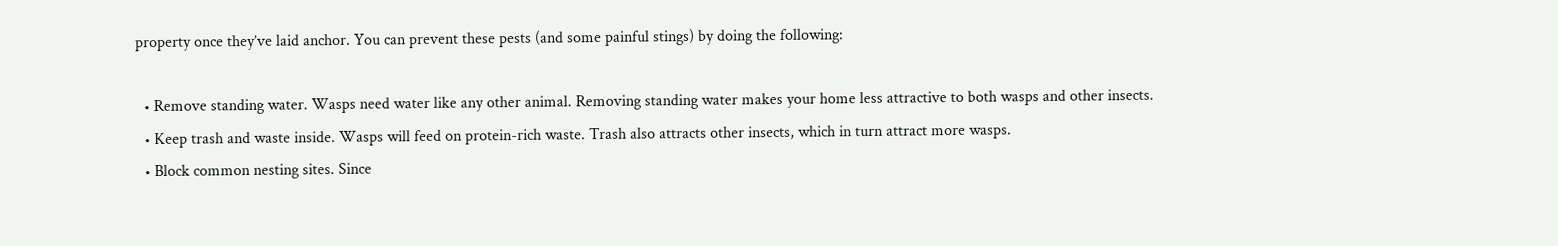property once they’ve laid anchor. You can prevent these pests (and some painful stings) by doing the following:

  • Remove standing water. Wasps need water like any other animal. Removing standing water makes your home less attractive to both wasps and other insects.
  • Keep trash and waste inside. Wasps will feed on protein-rich waste. Trash also attracts other insects, which in turn attract more wasps.
  • Block common nesting sites. Since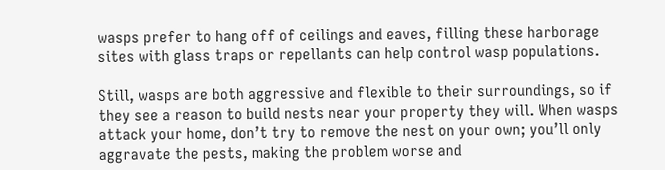wasps prefer to hang off of ceilings and eaves, filling these harborage sites with glass traps or repellants can help control wasp populations.

Still, wasps are both aggressive and flexible to their surroundings, so if they see a reason to build nests near your property they will. When wasps attack your home, don’t try to remove the nest on your own; you’ll only aggravate the pests, making the problem worse and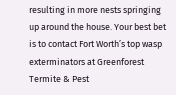resulting in more nests springing up around the house. Your best bet is to contact Fort Worth’s top wasp exterminators at Greenforest Termite & Pest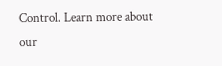Control. Learn more about our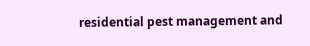residential pest management and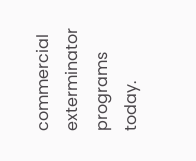commercial exterminator programs today.